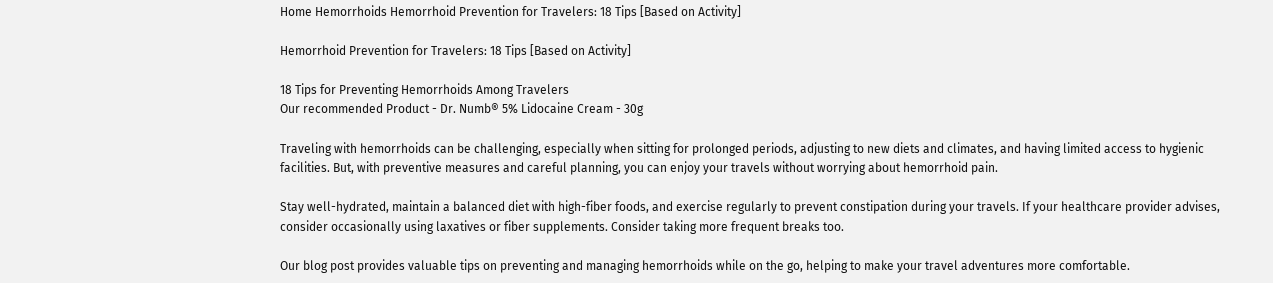Home Hemorrhoids Hemorrhoid Prevention for Travelers: 18 Tips [Based on Activity]

Hemorrhoid Prevention for Travelers: 18 Tips [Based on Activity]

18 Tips for Preventing Hemorrhoids Among Travelers
Our recommended Product - Dr. Numb® 5% Lidocaine Cream - 30g

Traveling with hemorrhoids can be challenging, especially when sitting for prolonged periods, adjusting to new diets and climates, and having limited access to hygienic facilities. But, with preventive measures and careful planning, you can enjoy your travels without worrying about hemorrhoid pain.

Stay well-hydrated, maintain a balanced diet with high-fiber foods, and exercise regularly to prevent constipation during your travels. If your healthcare provider advises, consider occasionally using laxatives or fiber supplements. Consider taking more frequent breaks too.

Our blog post provides valuable tips on preventing and managing hemorrhoids while on the go, helping to make your travel adventures more comfortable.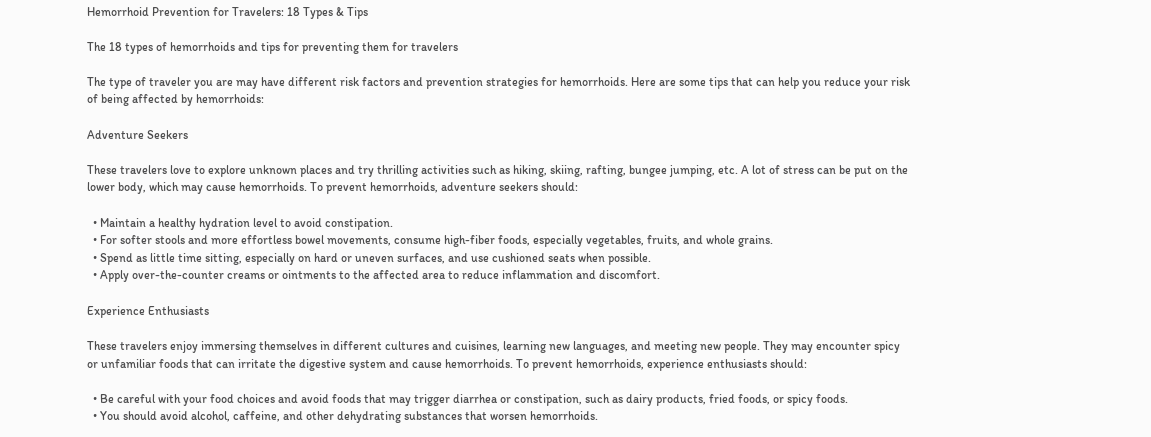Hemorrhoid Prevention for Travelers: 18 Types & Tips

The 18 types of hemorrhoids and tips for preventing them for travelers

The type of traveler you are may have different risk factors and prevention strategies for hemorrhoids. Here are some tips that can help you reduce your risk of being affected by hemorrhoids:

Adventure Seekers

These travelers love to explore unknown places and try thrilling activities such as hiking, skiing, rafting, bungee jumping, etc. A lot of stress can be put on the lower body, which may cause hemorrhoids. To prevent hemorrhoids, adventure seekers should:

  • Maintain a healthy hydration level to avoid constipation.
  • For softer stools and more effortless bowel movements, consume high-fiber foods, especially vegetables, fruits, and whole grains.
  • Spend as little time sitting, especially on hard or uneven surfaces, and use cushioned seats when possible.
  • Apply over-the-counter creams or ointments to the affected area to reduce inflammation and discomfort.

Experience Enthusiasts

These travelers enjoy immersing themselves in different cultures and cuisines, learning new languages, and meeting new people. They may encounter spicy or unfamiliar foods that can irritate the digestive system and cause hemorrhoids. To prevent hemorrhoids, experience enthusiasts should:

  • Be careful with your food choices and avoid foods that may trigger diarrhea or constipation, such as dairy products, fried foods, or spicy foods.
  • You should avoid alcohol, caffeine, and other dehydrating substances that worsen hemorrhoids.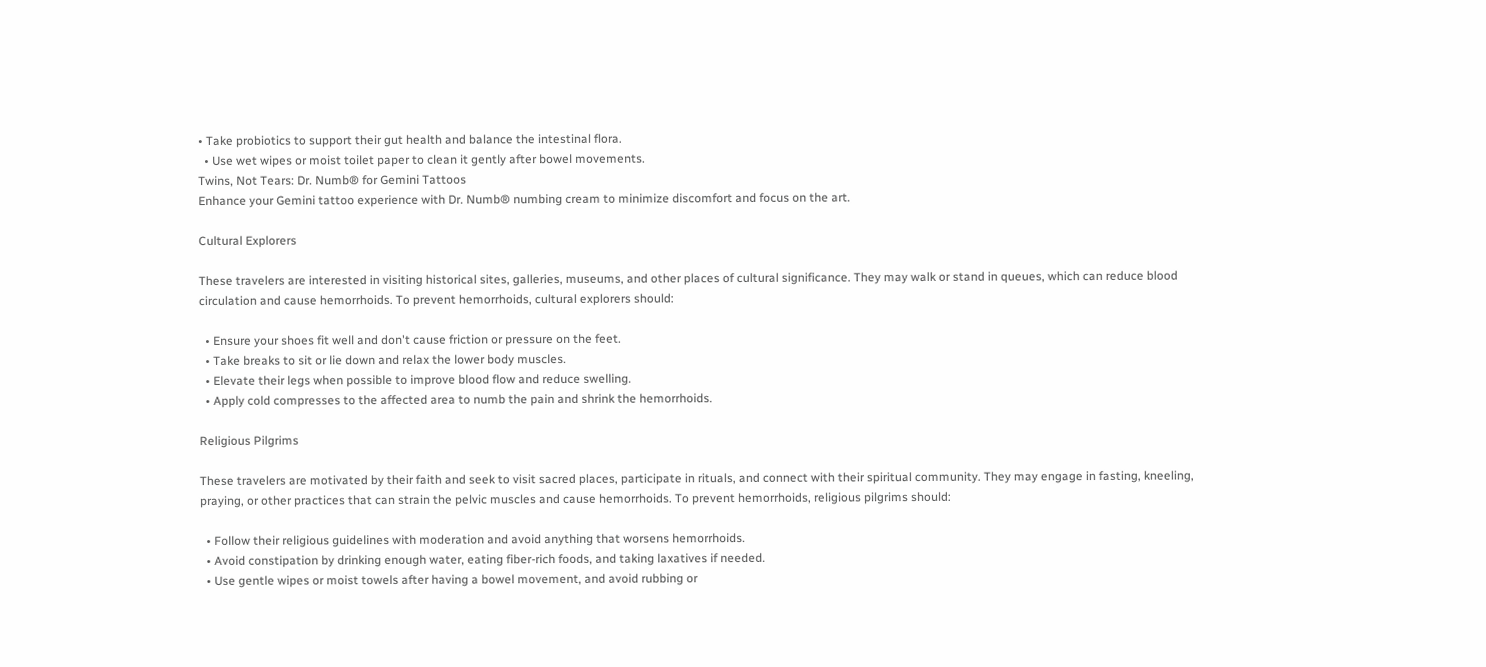• Take probiotics to support their gut health and balance the intestinal flora.
  • Use wet wipes or moist toilet paper to clean it gently after bowel movements.
Twins, Not Tears: Dr. Numb® for Gemini Tattoos
Enhance your Gemini tattoo experience with Dr. Numb® numbing cream to minimize discomfort and focus on the art.

Cultural Explorers

These travelers are interested in visiting historical sites, galleries, museums, and other places of cultural significance. They may walk or stand in queues, which can reduce blood circulation and cause hemorrhoids. To prevent hemorrhoids, cultural explorers should:

  • Ensure your shoes fit well and don't cause friction or pressure on the feet.
  • Take breaks to sit or lie down and relax the lower body muscles.
  • Elevate their legs when possible to improve blood flow and reduce swelling.
  • Apply cold compresses to the affected area to numb the pain and shrink the hemorrhoids.

Religious Pilgrims

These travelers are motivated by their faith and seek to visit sacred places, participate in rituals, and connect with their spiritual community. They may engage in fasting, kneeling, praying, or other practices that can strain the pelvic muscles and cause hemorrhoids. To prevent hemorrhoids, religious pilgrims should:

  • Follow their religious guidelines with moderation and avoid anything that worsens hemorrhoids.
  • Avoid constipation by drinking enough water, eating fiber-rich foods, and taking laxatives if needed.
  • Use gentle wipes or moist towels after having a bowel movement, and avoid rubbing or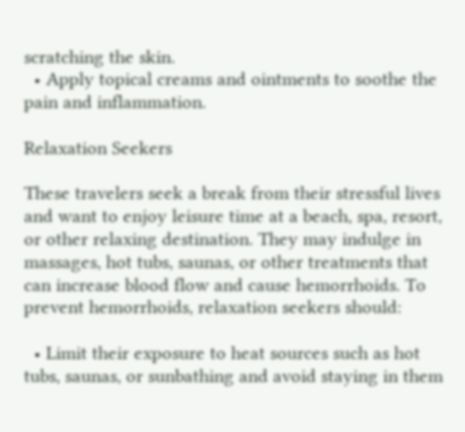scratching the skin.
  • Apply topical creams and ointments to soothe the pain and inflammation.

Relaxation Seekers

These travelers seek a break from their stressful lives and want to enjoy leisure time at a beach, spa, resort, or other relaxing destination. They may indulge in massages, hot tubs, saunas, or other treatments that can increase blood flow and cause hemorrhoids. To prevent hemorrhoids, relaxation seekers should:

  • Limit their exposure to heat sources such as hot tubs, saunas, or sunbathing and avoid staying in them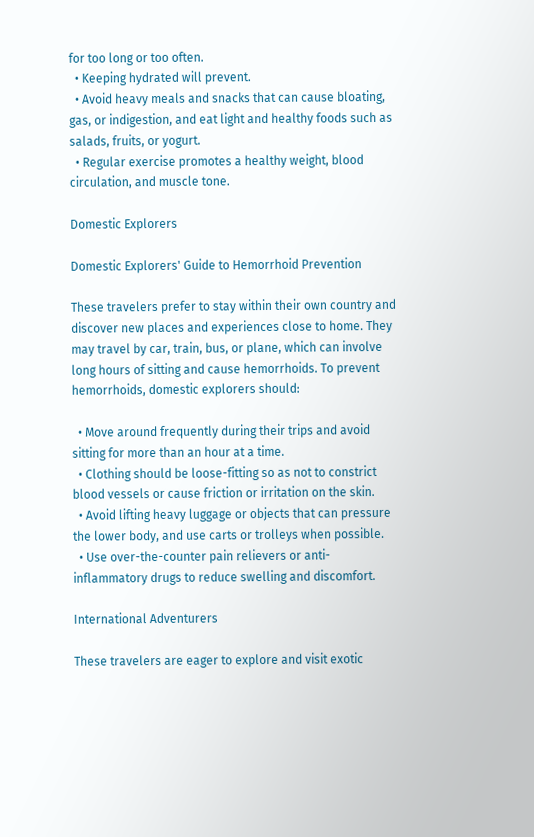for too long or too often.
  • Keeping hydrated will prevent.
  • Avoid heavy meals and snacks that can cause bloating, gas, or indigestion, and eat light and healthy foods such as salads, fruits, or yogurt.
  • Regular exercise promotes a healthy weight, blood circulation, and muscle tone.

Domestic Explorers

Domestic Explorers' Guide to Hemorrhoid Prevention

These travelers prefer to stay within their own country and discover new places and experiences close to home. They may travel by car, train, bus, or plane, which can involve long hours of sitting and cause hemorrhoids. To prevent hemorrhoids, domestic explorers should:

  • Move around frequently during their trips and avoid sitting for more than an hour at a time.
  • Clothing should be loose-fitting so as not to constrict blood vessels or cause friction or irritation on the skin.
  • Avoid lifting heavy luggage or objects that can pressure the lower body, and use carts or trolleys when possible.
  • Use over-the-counter pain relievers or anti-inflammatory drugs to reduce swelling and discomfort.

International Adventurers

These travelers are eager to explore and visit exotic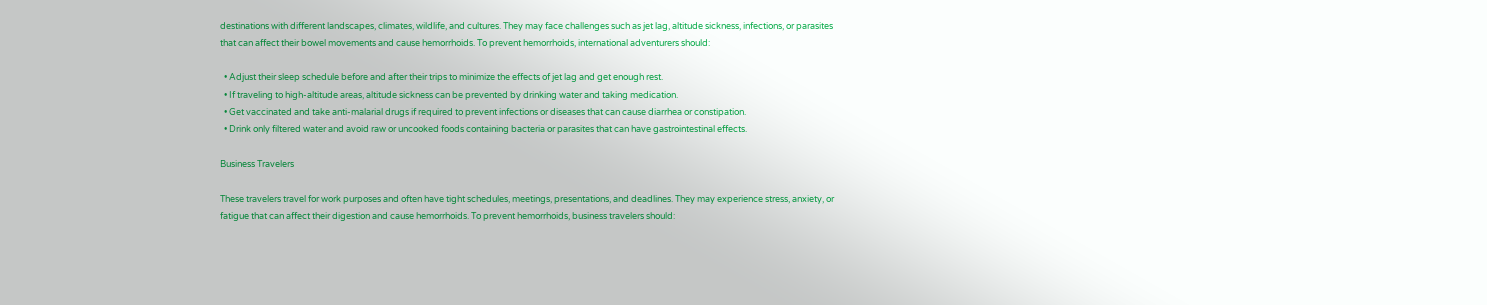destinations with different landscapes, climates, wildlife, and cultures. They may face challenges such as jet lag, altitude sickness, infections, or parasites that can affect their bowel movements and cause hemorrhoids. To prevent hemorrhoids, international adventurers should:

  • Adjust their sleep schedule before and after their trips to minimize the effects of jet lag and get enough rest.
  • If traveling to high-altitude areas, altitude sickness can be prevented by drinking water and taking medication.
  • Get vaccinated and take anti-malarial drugs if required to prevent infections or diseases that can cause diarrhea or constipation.
  • Drink only filtered water and avoid raw or uncooked foods containing bacteria or parasites that can have gastrointestinal effects.

Business Travelers

These travelers travel for work purposes and often have tight schedules, meetings, presentations, and deadlines. They may experience stress, anxiety, or fatigue that can affect their digestion and cause hemorrhoids. To prevent hemorrhoids, business travelers should: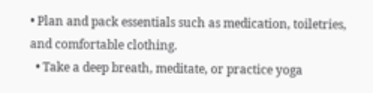• Plan and pack essentials such as medication, toiletries, and comfortable clothing.
  • Take a deep breath, meditate, or practice yoga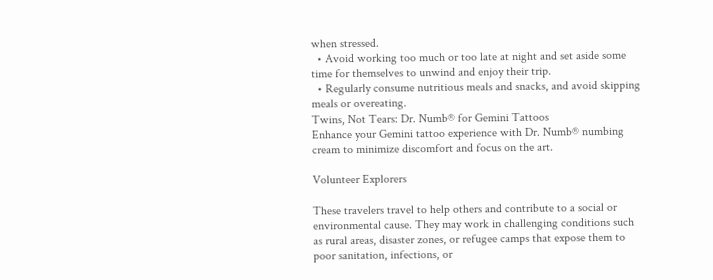when stressed.
  • Avoid working too much or too late at night and set aside some time for themselves to unwind and enjoy their trip.
  • Regularly consume nutritious meals and snacks, and avoid skipping meals or overeating.
Twins, Not Tears: Dr. Numb® for Gemini Tattoos
Enhance your Gemini tattoo experience with Dr. Numb® numbing cream to minimize discomfort and focus on the art.

Volunteer Explorers

These travelers travel to help others and contribute to a social or environmental cause. They may work in challenging conditions such as rural areas, disaster zones, or refugee camps that expose them to poor sanitation, infections, or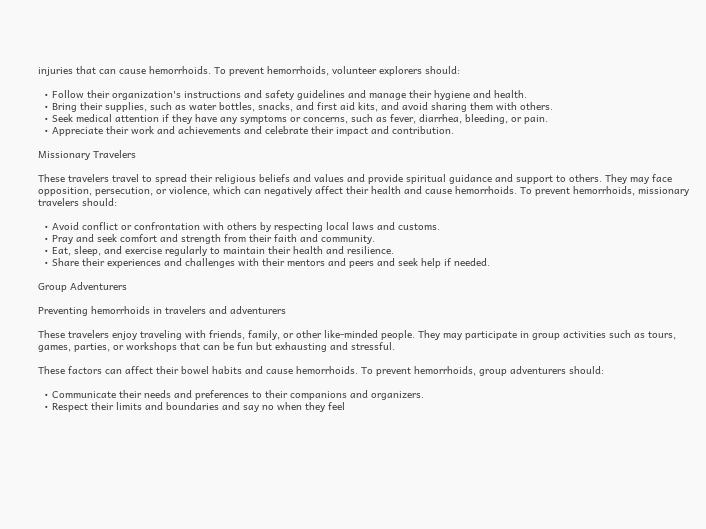injuries that can cause hemorrhoids. To prevent hemorrhoids, volunteer explorers should:

  • Follow their organization's instructions and safety guidelines and manage their hygiene and health.
  • Bring their supplies, such as water bottles, snacks, and first aid kits, and avoid sharing them with others.
  • Seek medical attention if they have any symptoms or concerns, such as fever, diarrhea, bleeding, or pain.
  • Appreciate their work and achievements and celebrate their impact and contribution.

Missionary Travelers

These travelers travel to spread their religious beliefs and values and provide spiritual guidance and support to others. They may face opposition, persecution, or violence, which can negatively affect their health and cause hemorrhoids. To prevent hemorrhoids, missionary travelers should:

  • Avoid conflict or confrontation with others by respecting local laws and customs.
  • Pray and seek comfort and strength from their faith and community.
  • Eat, sleep, and exercise regularly to maintain their health and resilience.
  • Share their experiences and challenges with their mentors and peers and seek help if needed.

Group Adventurers

Preventing hemorrhoids in travelers and adventurers

These travelers enjoy traveling with friends, family, or other like-minded people. They may participate in group activities such as tours, games, parties, or workshops that can be fun but exhausting and stressful.

These factors can affect their bowel habits and cause hemorrhoids. To prevent hemorrhoids, group adventurers should:

  • Communicate their needs and preferences to their companions and organizers.
  • Respect their limits and boundaries and say no when they feel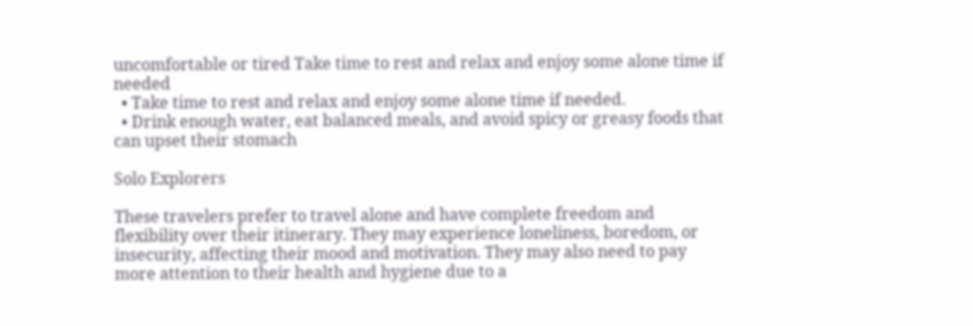uncomfortable or tired Take time to rest and relax and enjoy some alone time if needed
  • Take time to rest and relax and enjoy some alone time if needed.
  • Drink enough water, eat balanced meals, and avoid spicy or greasy foods that can upset their stomach

Solo Explorers

These travelers prefer to travel alone and have complete freedom and flexibility over their itinerary. They may experience loneliness, boredom, or insecurity, affecting their mood and motivation. They may also need to pay more attention to their health and hygiene due to a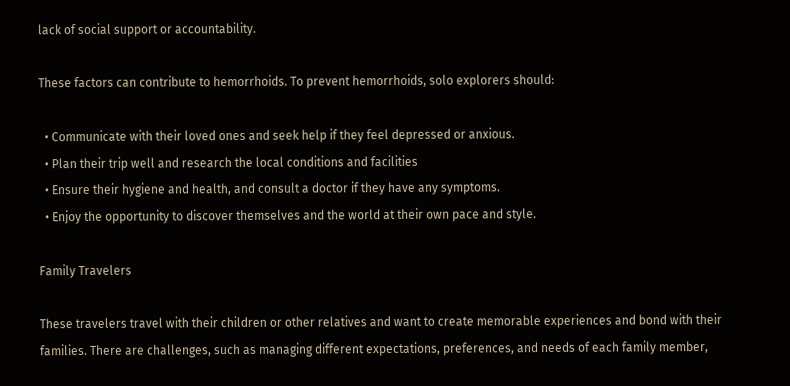lack of social support or accountability.

These factors can contribute to hemorrhoids. To prevent hemorrhoids, solo explorers should:

  • Communicate with their loved ones and seek help if they feel depressed or anxious.
  • Plan their trip well and research the local conditions and facilities
  • Ensure their hygiene and health, and consult a doctor if they have any symptoms.
  • Enjoy the opportunity to discover themselves and the world at their own pace and style.

Family Travelers

These travelers travel with their children or other relatives and want to create memorable experiences and bond with their families. There are challenges, such as managing different expectations, preferences, and needs of each family member,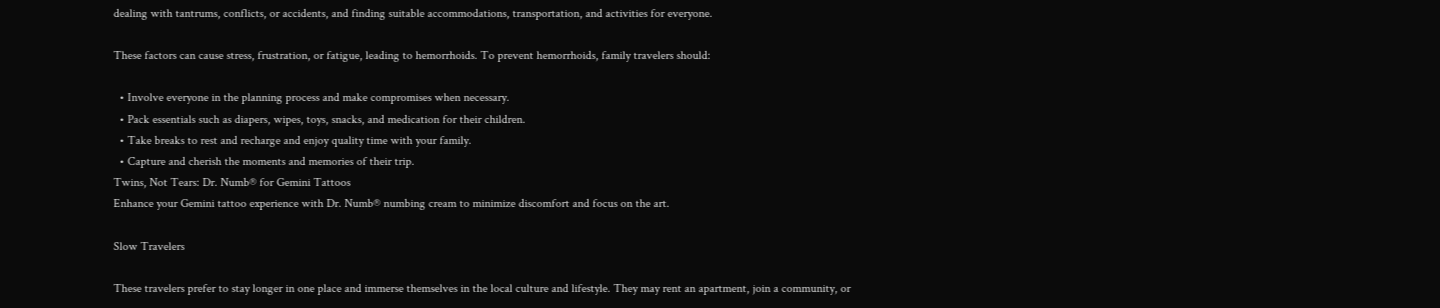dealing with tantrums, conflicts, or accidents, and finding suitable accommodations, transportation, and activities for everyone.

These factors can cause stress, frustration, or fatigue, leading to hemorrhoids. To prevent hemorrhoids, family travelers should:

  • Involve everyone in the planning process and make compromises when necessary.
  • Pack essentials such as diapers, wipes, toys, snacks, and medication for their children.
  • Take breaks to rest and recharge and enjoy quality time with your family.
  • Capture and cherish the moments and memories of their trip.
Twins, Not Tears: Dr. Numb® for Gemini Tattoos
Enhance your Gemini tattoo experience with Dr. Numb® numbing cream to minimize discomfort and focus on the art.

Slow Travelers

These travelers prefer to stay longer in one place and immerse themselves in the local culture and lifestyle. They may rent an apartment, join a community, or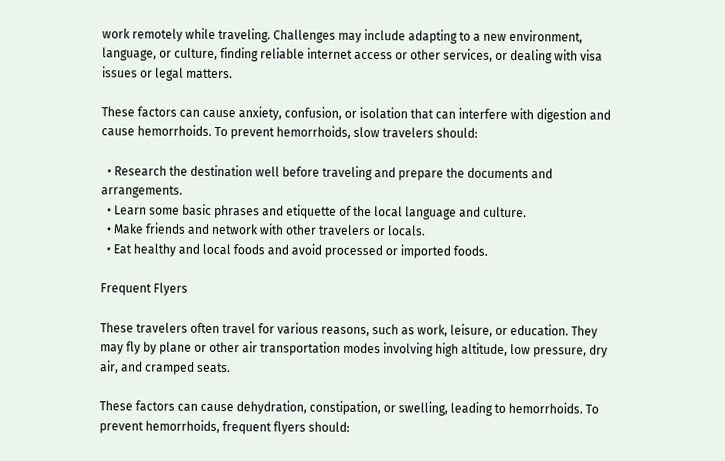work remotely while traveling. Challenges may include adapting to a new environment, language, or culture, finding reliable internet access or other services, or dealing with visa issues or legal matters.

These factors can cause anxiety, confusion, or isolation that can interfere with digestion and cause hemorrhoids. To prevent hemorrhoids, slow travelers should:

  • Research the destination well before traveling and prepare the documents and arrangements.
  • Learn some basic phrases and etiquette of the local language and culture.
  • Make friends and network with other travelers or locals.
  • Eat healthy and local foods and avoid processed or imported foods.

Frequent Flyers

These travelers often travel for various reasons, such as work, leisure, or education. They may fly by plane or other air transportation modes involving high altitude, low pressure, dry air, and cramped seats.

These factors can cause dehydration, constipation, or swelling, leading to hemorrhoids. To prevent hemorrhoids, frequent flyers should: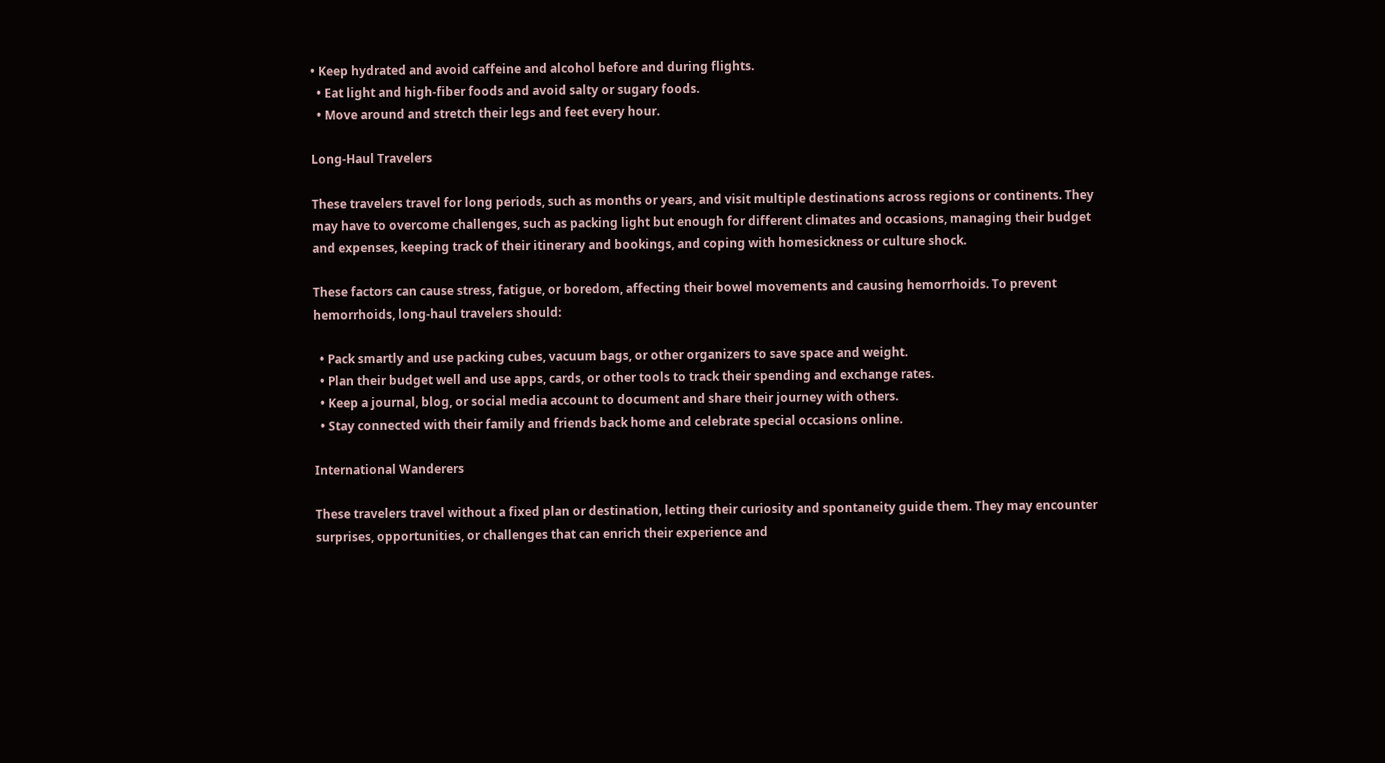• Keep hydrated and avoid caffeine and alcohol before and during flights.
  • Eat light and high-fiber foods and avoid salty or sugary foods.
  • Move around and stretch their legs and feet every hour.

Long-Haul Travelers

These travelers travel for long periods, such as months or years, and visit multiple destinations across regions or continents. They may have to overcome challenges, such as packing light but enough for different climates and occasions, managing their budget and expenses, keeping track of their itinerary and bookings, and coping with homesickness or culture shock.

These factors can cause stress, fatigue, or boredom, affecting their bowel movements and causing hemorrhoids. To prevent hemorrhoids, long-haul travelers should:

  • Pack smartly and use packing cubes, vacuum bags, or other organizers to save space and weight.
  • Plan their budget well and use apps, cards, or other tools to track their spending and exchange rates.
  • Keep a journal, blog, or social media account to document and share their journey with others.
  • Stay connected with their family and friends back home and celebrate special occasions online.

International Wanderers

These travelers travel without a fixed plan or destination, letting their curiosity and spontaneity guide them. They may encounter surprises, opportunities, or challenges that can enrich their experience and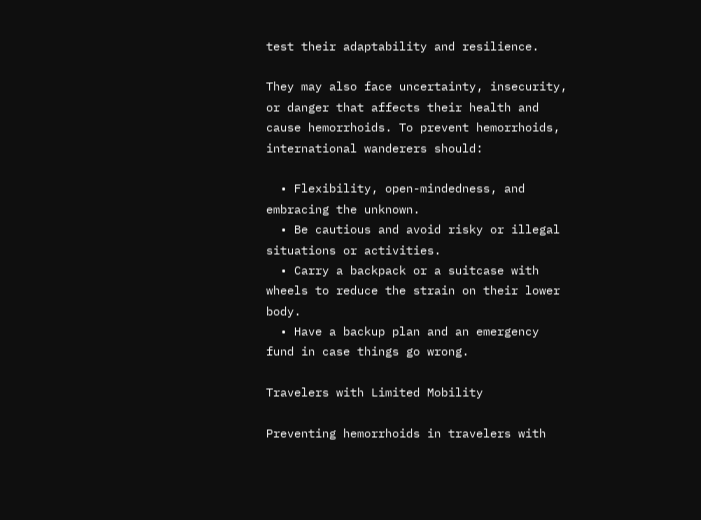test their adaptability and resilience.

They may also face uncertainty, insecurity, or danger that affects their health and cause hemorrhoids. To prevent hemorrhoids, international wanderers should:

  • Flexibility, open-mindedness, and embracing the unknown.
  • Be cautious and avoid risky or illegal situations or activities.
  • Carry a backpack or a suitcase with wheels to reduce the strain on their lower body.
  • Have a backup plan and an emergency fund in case things go wrong.

Travelers with Limited Mobility

Preventing hemorrhoids in travelers with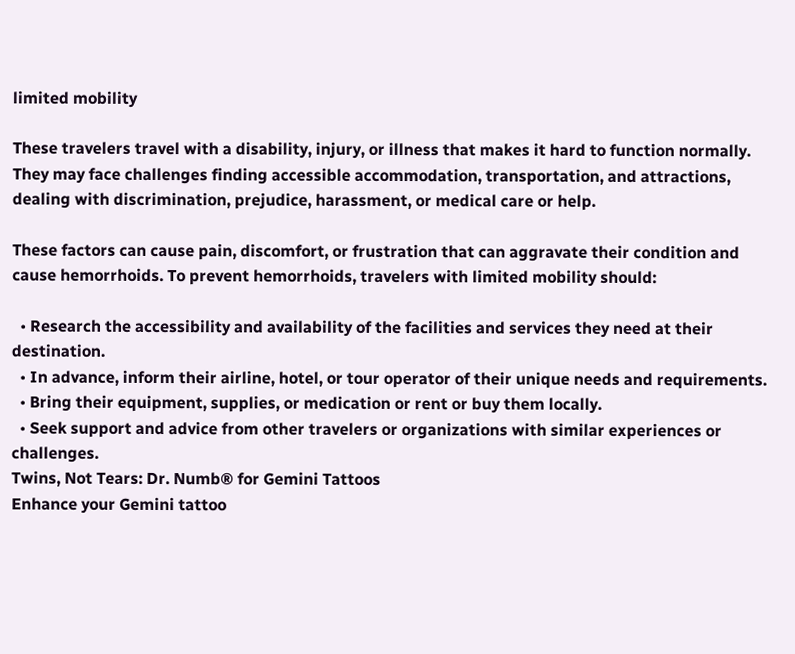limited mobility

These travelers travel with a disability, injury, or illness that makes it hard to function normally. They may face challenges finding accessible accommodation, transportation, and attractions, dealing with discrimination, prejudice, harassment, or medical care or help.

These factors can cause pain, discomfort, or frustration that can aggravate their condition and cause hemorrhoids. To prevent hemorrhoids, travelers with limited mobility should:

  • Research the accessibility and availability of the facilities and services they need at their destination.
  • In advance, inform their airline, hotel, or tour operator of their unique needs and requirements.
  • Bring their equipment, supplies, or medication or rent or buy them locally.
  • Seek support and advice from other travelers or organizations with similar experiences or challenges.
Twins, Not Tears: Dr. Numb® for Gemini Tattoos
Enhance your Gemini tattoo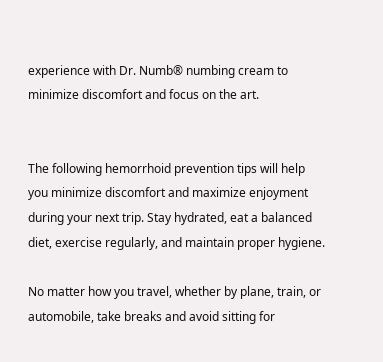experience with Dr. Numb® numbing cream to minimize discomfort and focus on the art.


The following hemorrhoid prevention tips will help you minimize discomfort and maximize enjoyment during your next trip. Stay hydrated, eat a balanced diet, exercise regularly, and maintain proper hygiene.

No matter how you travel, whether by plane, train, or automobile, take breaks and avoid sitting for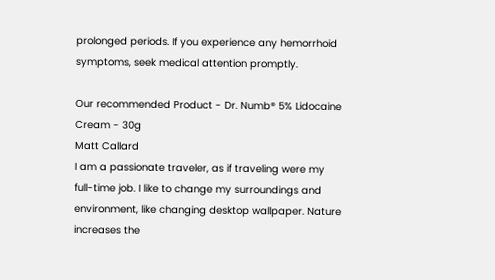prolonged periods. If you experience any hemorrhoid symptoms, seek medical attention promptly.

Our recommended Product - Dr. Numb® 5% Lidocaine Cream - 30g
Matt Callard
I am a passionate traveler, as if traveling were my full-time job. I like to change my surroundings and environment, like changing desktop wallpaper. Nature increases the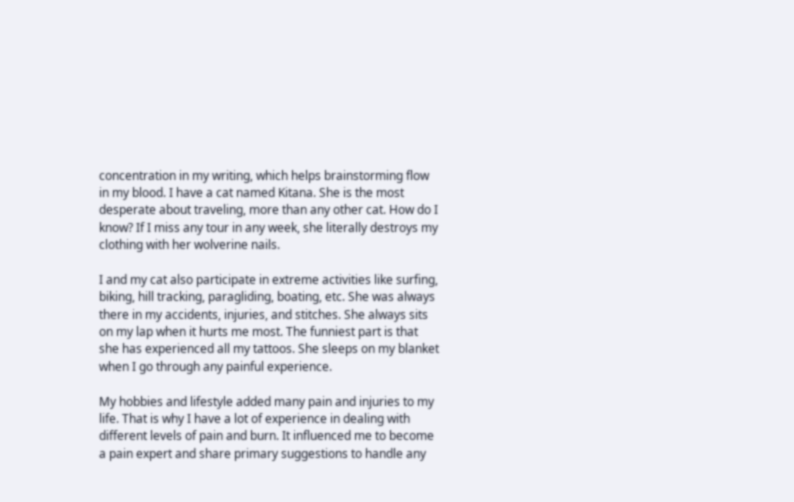concentration in my writing, which helps brainstorming flow in my blood. I have a cat named Kitana. She is the most desperate about traveling, more than any other cat. How do I know? If I miss any tour in any week, she literally destroys my clothing with her wolverine nails.

I and my cat also participate in extreme activities like surfing, biking, hill tracking, paragliding, boating, etc. She was always there in my accidents, injuries, and stitches. She always sits on my lap when it hurts me most. The funniest part is that she has experienced all my tattoos. She sleeps on my blanket when I go through any painful experience.

My hobbies and lifestyle added many pain and injuries to my life. That is why I have a lot of experience in dealing with different levels of pain and burn. It influenced me to become a pain expert and share primary suggestions to handle any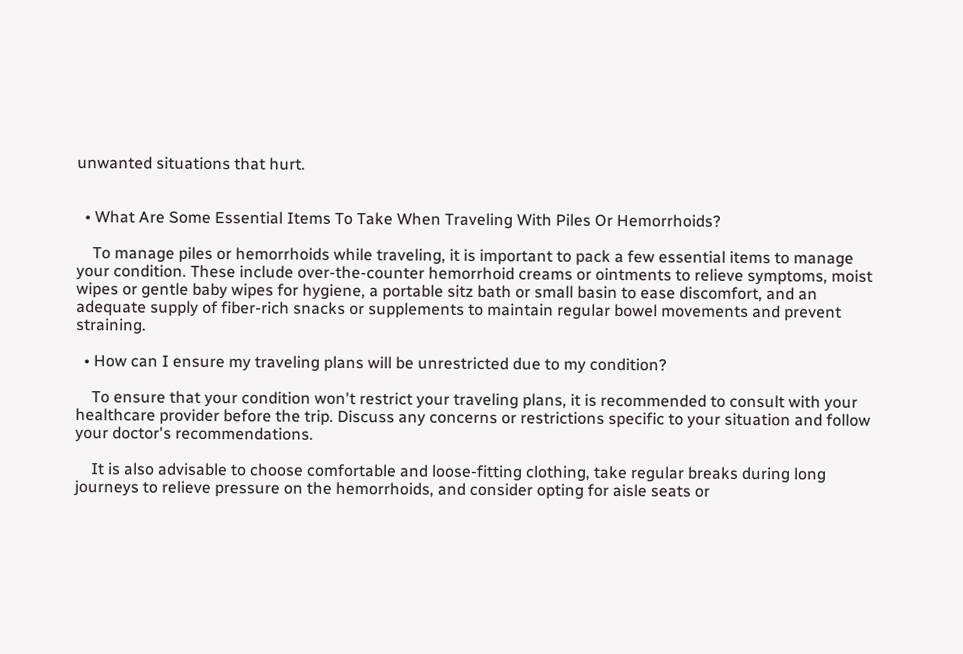unwanted situations that hurt.


  • What Are Some Essential Items To Take When Traveling With Piles Or Hemorrhoids?

    To manage piles or hemorrhoids while traveling, it is important to pack a few essential items to manage your condition. These include over-the-counter hemorrhoid creams or ointments to relieve symptoms, moist wipes or gentle baby wipes for hygiene, a portable sitz bath or small basin to ease discomfort, and an adequate supply of fiber-rich snacks or supplements to maintain regular bowel movements and prevent straining.

  • How can I ensure my traveling plans will be unrestricted due to my condition?

    To ensure that your condition won't restrict your traveling plans, it is recommended to consult with your healthcare provider before the trip. Discuss any concerns or restrictions specific to your situation and follow your doctor's recommendations.

    It is also advisable to choose comfortable and loose-fitting clothing, take regular breaks during long journeys to relieve pressure on the hemorrhoids, and consider opting for aisle seats or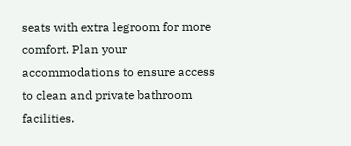seats with extra legroom for more comfort. Plan your accommodations to ensure access to clean and private bathroom facilities.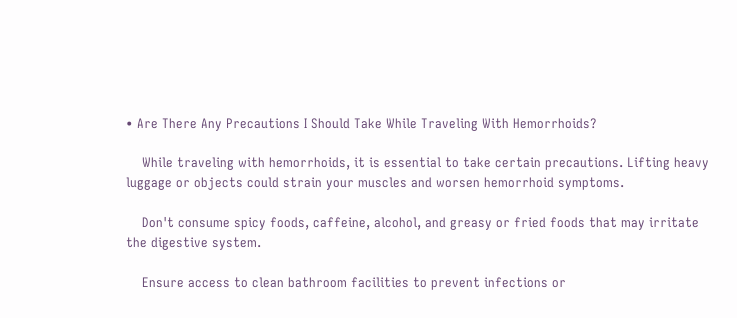• Are There Any Precautions I Should Take While Traveling With Hemorrhoids?

    While traveling with hemorrhoids, it is essential to take certain precautions. Lifting heavy luggage or objects could strain your muscles and worsen hemorrhoid symptoms.

    Don't consume spicy foods, caffeine, alcohol, and greasy or fried foods that may irritate the digestive system.

    Ensure access to clean bathroom facilities to prevent infections or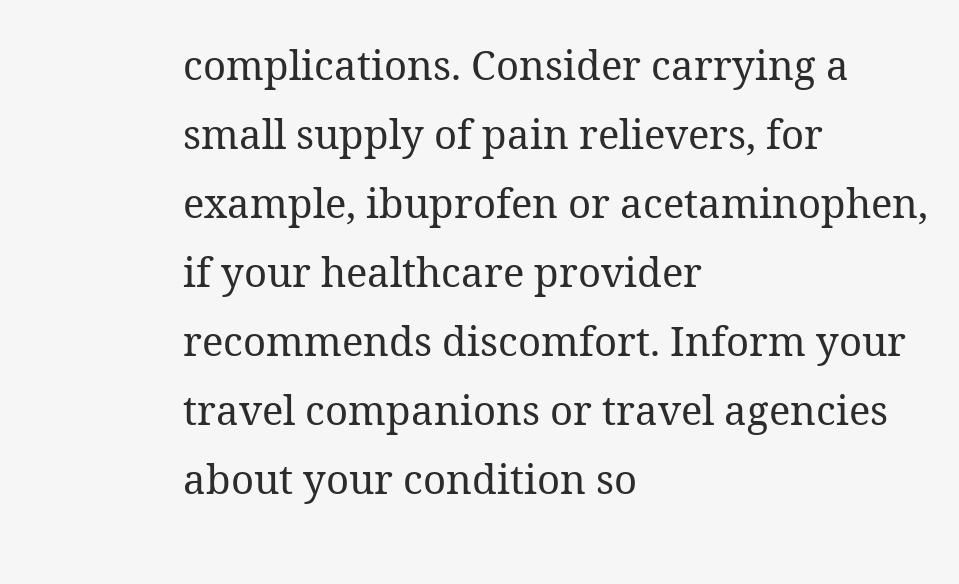complications. Consider carrying a small supply of pain relievers, for example, ibuprofen or acetaminophen, if your healthcare provider recommends discomfort. Inform your travel companions or travel agencies about your condition so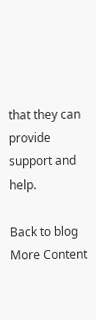that they can provide support and help.

Back to blog
More Content